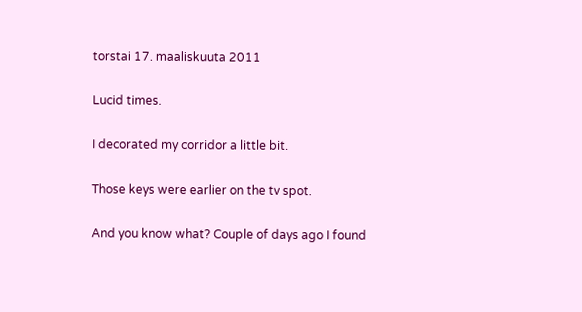torstai 17. maaliskuuta 2011

Lucid times.

I decorated my corridor a little bit.

Those keys were earlier on the tv spot.

And you know what? Couple of days ago I found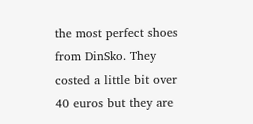the most perfect shoes from DinSko. They costed a little bit over 40 euros but they are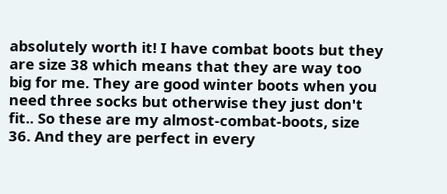absolutely worth it! I have combat boots but they are size 38 which means that they are way too big for me. They are good winter boots when you need three socks but otherwise they just don't fit.. So these are my almost-combat-boots, size 36. And they are perfect in every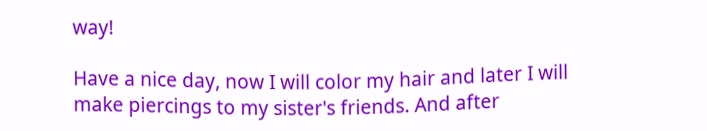way!

Have a nice day, now I will color my hair and later I will make piercings to my sister's friends. And after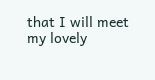that I will meet my lovely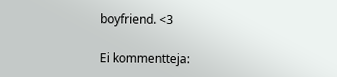boyfriend. <3

Ei kommentteja: